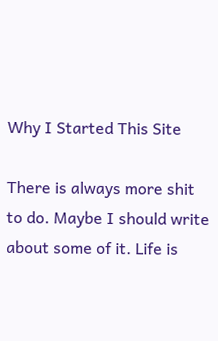Why I Started This Site

There is always more shit to do. Maybe I should write about some of it. Life is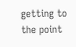getting to the point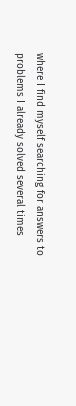where I find myself searching for answers to problems I already solved several times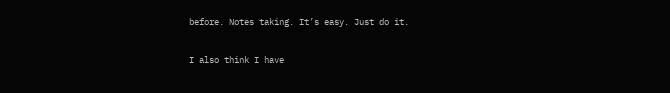before. Notes taking. It’s easy. Just do it.

I also think I have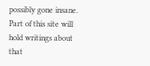possibly gone insane. Part of this site will hold writings about that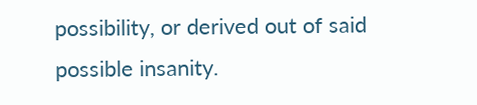possibility, or derived out of said possible insanity.